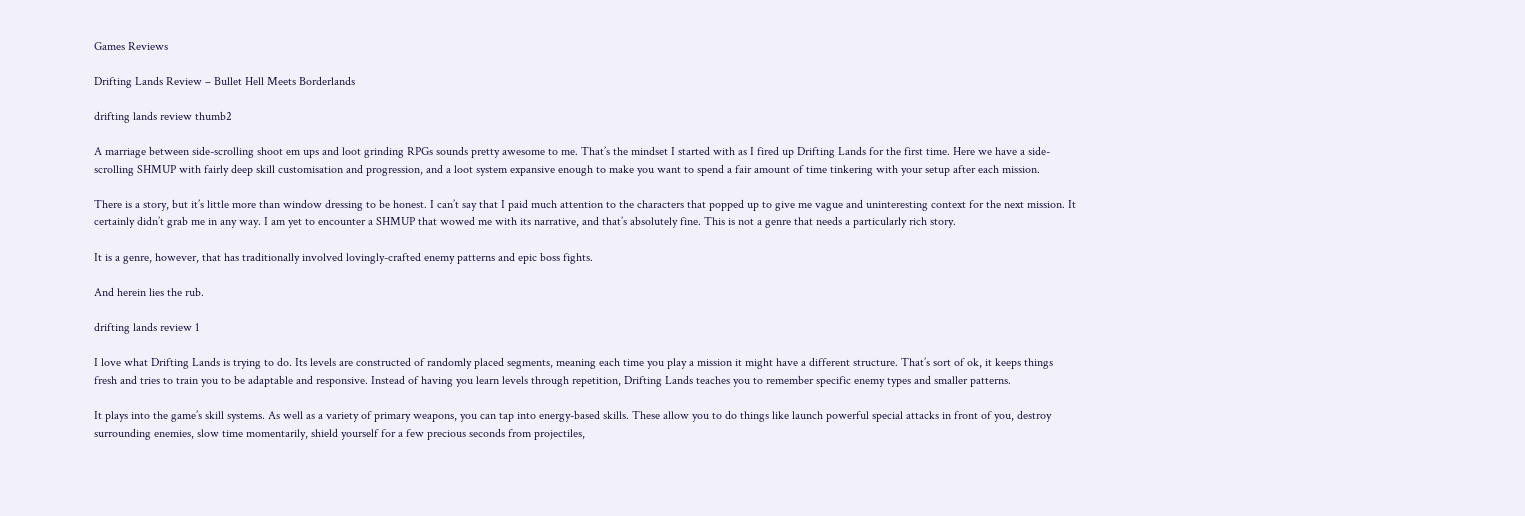Games Reviews

Drifting Lands Review – Bullet Hell Meets Borderlands

drifting lands review thumb2

A marriage between side-scrolling shoot em ups and loot grinding RPGs sounds pretty awesome to me. That’s the mindset I started with as I fired up Drifting Lands for the first time. Here we have a side-scrolling SHMUP with fairly deep skill customisation and progression, and a loot system expansive enough to make you want to spend a fair amount of time tinkering with your setup after each mission.

There is a story, but it’s little more than window dressing to be honest. I can’t say that I paid much attention to the characters that popped up to give me vague and uninteresting context for the next mission. It certainly didn’t grab me in any way. I am yet to encounter a SHMUP that wowed me with its narrative, and that’s absolutely fine. This is not a genre that needs a particularly rich story.

It is a genre, however, that has traditionally involved lovingly-crafted enemy patterns and epic boss fights.

And herein lies the rub.

drifting lands review 1

I love what Drifting Lands is trying to do. Its levels are constructed of randomly placed segments, meaning each time you play a mission it might have a different structure. That’s sort of ok, it keeps things fresh and tries to train you to be adaptable and responsive. Instead of having you learn levels through repetition, Drifting Lands teaches you to remember specific enemy types and smaller patterns.

It plays into the game’s skill systems. As well as a variety of primary weapons, you can tap into energy-based skills. These allow you to do things like launch powerful special attacks in front of you, destroy surrounding enemies, slow time momentarily, shield yourself for a few precious seconds from projectiles,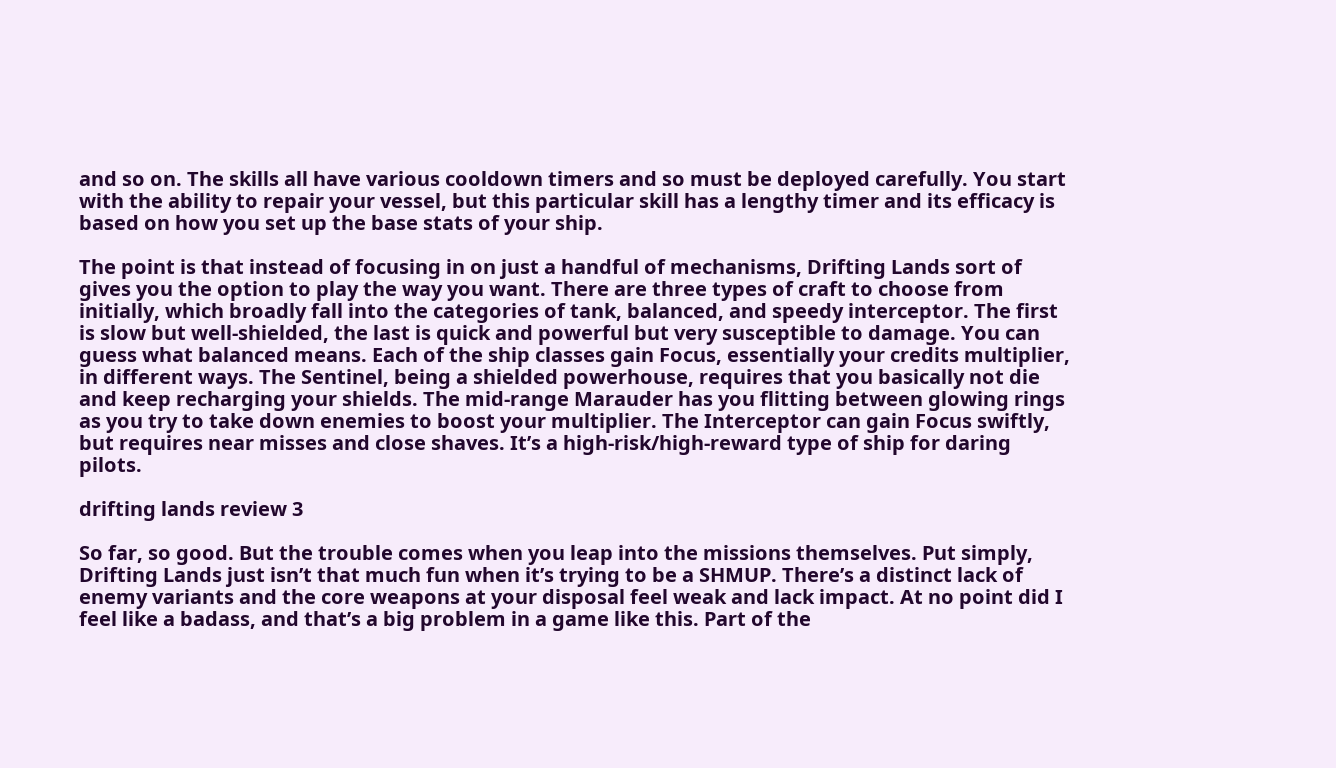and so on. The skills all have various cooldown timers and so must be deployed carefully. You start with the ability to repair your vessel, but this particular skill has a lengthy timer and its efficacy is based on how you set up the base stats of your ship.

The point is that instead of focusing in on just a handful of mechanisms, Drifting Lands sort of gives you the option to play the way you want. There are three types of craft to choose from initially, which broadly fall into the categories of tank, balanced, and speedy interceptor. The first is slow but well-shielded, the last is quick and powerful but very susceptible to damage. You can guess what balanced means. Each of the ship classes gain Focus, essentially your credits multiplier, in different ways. The Sentinel, being a shielded powerhouse, requires that you basically not die and keep recharging your shields. The mid-range Marauder has you flitting between glowing rings as you try to take down enemies to boost your multiplier. The Interceptor can gain Focus swiftly, but requires near misses and close shaves. It’s a high-risk/high-reward type of ship for daring pilots.

drifting lands review 3

So far, so good. But the trouble comes when you leap into the missions themselves. Put simply, Drifting Lands just isn’t that much fun when it’s trying to be a SHMUP. There’s a distinct lack of enemy variants and the core weapons at your disposal feel weak and lack impact. At no point did I feel like a badass, and that’s a big problem in a game like this. Part of the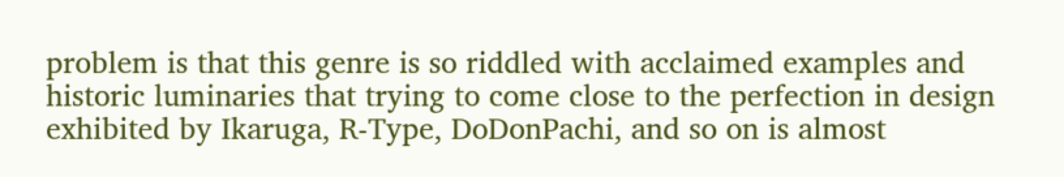problem is that this genre is so riddled with acclaimed examples and historic luminaries that trying to come close to the perfection in design exhibited by Ikaruga, R-Type, DoDonPachi, and so on is almost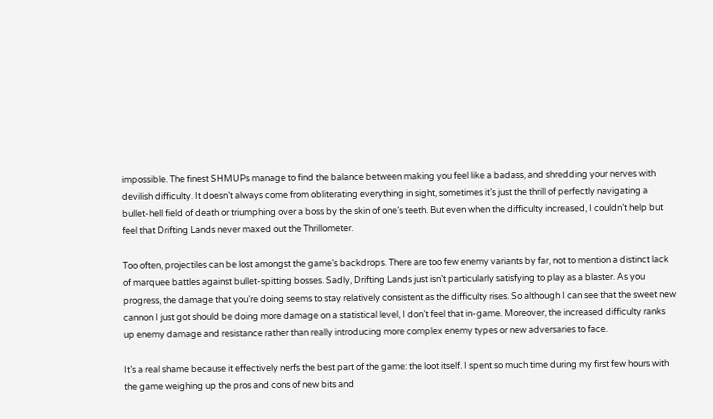impossible. The finest SHMUPs manage to find the balance between making you feel like a badass, and shredding your nerves with devilish difficulty. It doesn’t always come from obliterating everything in sight, sometimes it’s just the thrill of perfectly navigating a bullet-hell field of death or triumphing over a boss by the skin of one’s teeth. But even when the difficulty increased, I couldn’t help but feel that Drifting Lands never maxed out the Thrillometer.

Too often, projectiles can be lost amongst the game’s backdrops. There are too few enemy variants by far, not to mention a distinct lack of marquee battles against bullet-spitting bosses. Sadly, Drifting Lands just isn’t particularly satisfying to play as a blaster. As you progress, the damage that you’re doing seems to stay relatively consistent as the difficulty rises. So although I can see that the sweet new cannon I just got should be doing more damage on a statistical level, I don’t feel that in-game. Moreover, the increased difficulty ranks up enemy damage and resistance rather than really introducing more complex enemy types or new adversaries to face.

It’s a real shame because it effectively nerfs the best part of the game: the loot itself. I spent so much time during my first few hours with the game weighing up the pros and cons of new bits and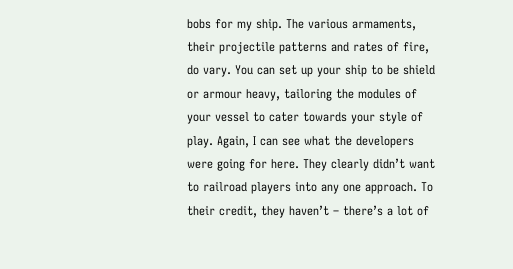bobs for my ship. The various armaments, their projectile patterns and rates of fire, do vary. You can set up your ship to be shield or armour heavy, tailoring the modules of your vessel to cater towards your style of play. Again, I can see what the developers were going for here. They clearly didn’t want to railroad players into any one approach. To their credit, they haven’t – there’s a lot of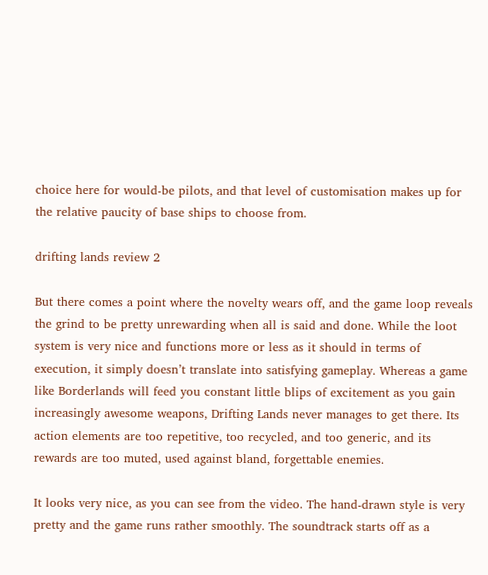choice here for would-be pilots, and that level of customisation makes up for the relative paucity of base ships to choose from.

drifting lands review 2

But there comes a point where the novelty wears off, and the game loop reveals the grind to be pretty unrewarding when all is said and done. While the loot system is very nice and functions more or less as it should in terms of execution, it simply doesn’t translate into satisfying gameplay. Whereas a game like Borderlands will feed you constant little blips of excitement as you gain increasingly awesome weapons, Drifting Lands never manages to get there. Its action elements are too repetitive, too recycled, and too generic, and its rewards are too muted, used against bland, forgettable enemies.

It looks very nice, as you can see from the video. The hand-drawn style is very pretty and the game runs rather smoothly. The soundtrack starts off as a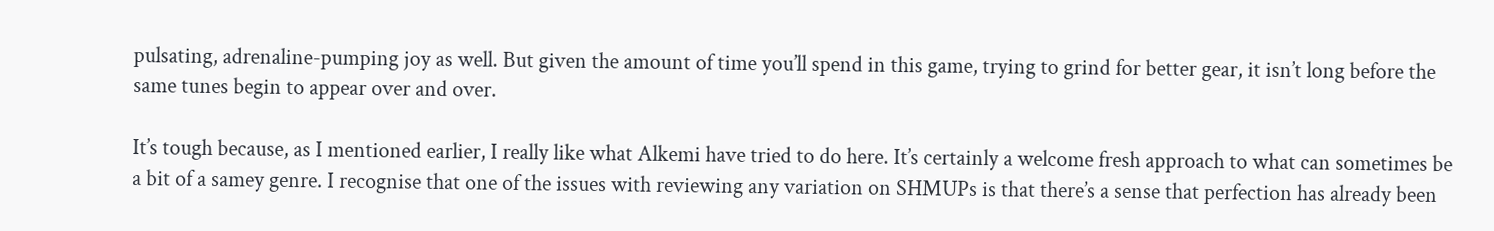pulsating, adrenaline-pumping joy as well. But given the amount of time you’ll spend in this game, trying to grind for better gear, it isn’t long before the same tunes begin to appear over and over.

It’s tough because, as I mentioned earlier, I really like what Alkemi have tried to do here. It’s certainly a welcome fresh approach to what can sometimes be a bit of a samey genre. I recognise that one of the issues with reviewing any variation on SHMUPs is that there’s a sense that perfection has already been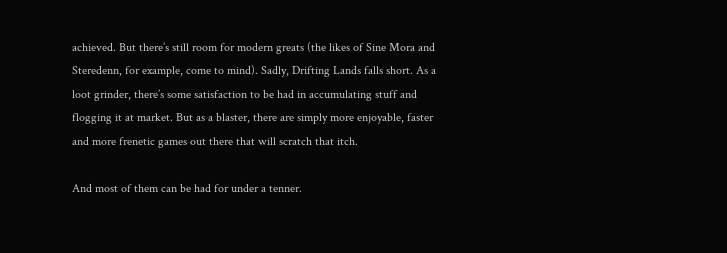achieved. But there’s still room for modern greats (the likes of Sine Mora and Steredenn, for example, come to mind). Sadly, Drifting Lands falls short. As a loot grinder, there’s some satisfaction to be had in accumulating stuff and flogging it at market. But as a blaster, there are simply more enjoyable, faster and more frenetic games out there that will scratch that itch.

And most of them can be had for under a tenner.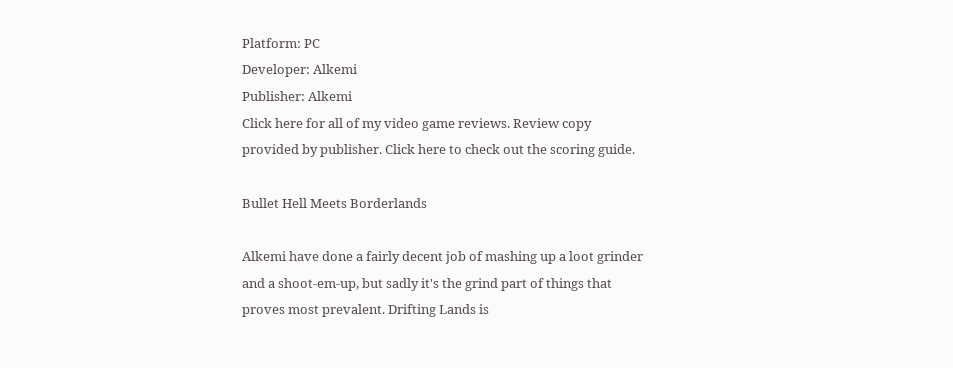Platform: PC
Developer: Alkemi
Publisher: Alkemi
Click here for all of my video game reviews. Review copy provided by publisher. Click here to check out the scoring guide.

Bullet Hell Meets Borderlands

Alkemi have done a fairly decent job of mashing up a loot grinder and a shoot-em-up, but sadly it's the grind part of things that proves most prevalent. Drifting Lands is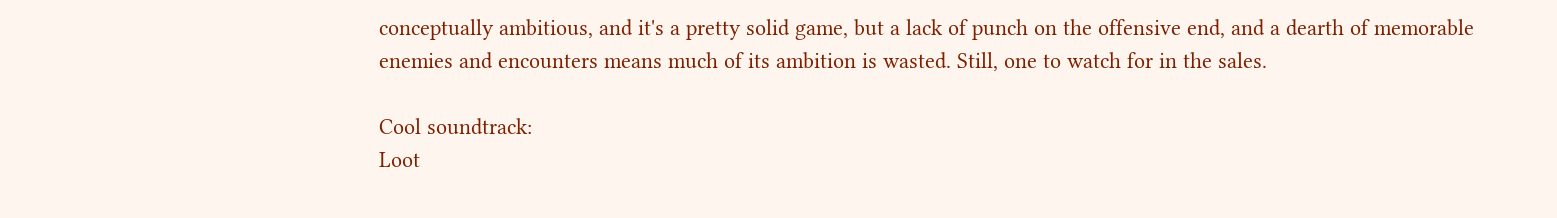conceptually ambitious, and it's a pretty solid game, but a lack of punch on the offensive end, and a dearth of memorable enemies and encounters means much of its ambition is wasted. Still, one to watch for in the sales.

Cool soundtrack:
Loot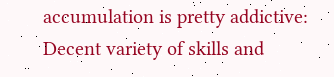accumulation is pretty addictive:
Decent variety of skills and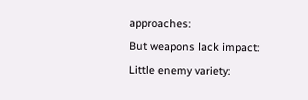approaches:
But weapons lack impact:
Little enemy variety: